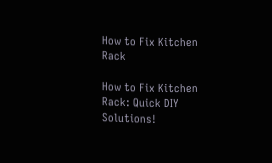How to Fix Kitchen Rack

How to Fix Kitchen Rack: Quick DIY Solutions!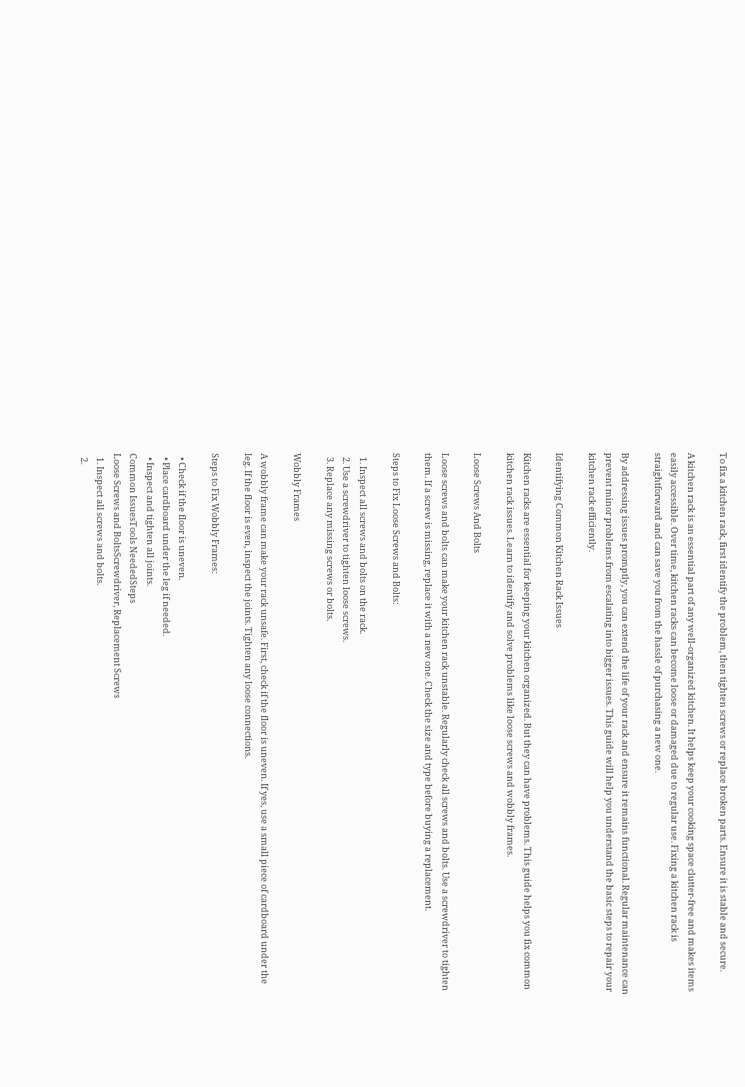To fix a kitchen rack, first identify the problem, then tighten screws or replace broken parts. Ensure it is stable and secure.

A kitchen rack is an essential part of any well-organized kitchen. It helps keep your cooking space clutter-free and makes items easily accessible. Over time, kitchen racks can become loose or damaged due to regular use. Fixing a kitchen rack is straightforward and can save you from the hassle of purchasing a new one.

By addressing issues promptly, you can extend the life of your rack and ensure it remains functional. Regular maintenance can prevent minor problems from escalating into bigger issues. This guide will help you understand the basic steps to repair your kitchen rack efficiently.

Identifying Common Kitchen Rack Issues

Kitchen racks are essential for keeping your kitchen organized. But they can have problems. This guide helps you fix common kitchen rack issues. Learn to identify and solve problems like loose screws and wobbly frames.

Loose Screws And Bolts

Loose screws and bolts can make your kitchen rack unstable. Regularly check all screws and bolts. Use a screwdriver to tighten them. If a screw is missing, replace it with a new one. Check the size and type before buying a replacement.

Steps to Fix Loose Screws and Bolts:

  1. Inspect all screws and bolts on the rack.
  2. Use a screwdriver to tighten loose screws.
  3. Replace any missing screws or bolts.

Wobbly Frames

A wobbly frame can make your rack unsafe. First, check if the floor is uneven. If yes, use a small piece of cardboard under the leg. If the floor is even, inspect the joints. Tighten any loose connections.

Steps to Fix Wobbly Frames:

  • Check if the floor is uneven.
  • Place cardboard under the leg if needed.
  • Inspect and tighten all joints.
Common IssuesTools NeededSteps
Loose Screws and BoltsScrewdriver, Replacement Screws
  1. Inspect all screws and bolts.
  2.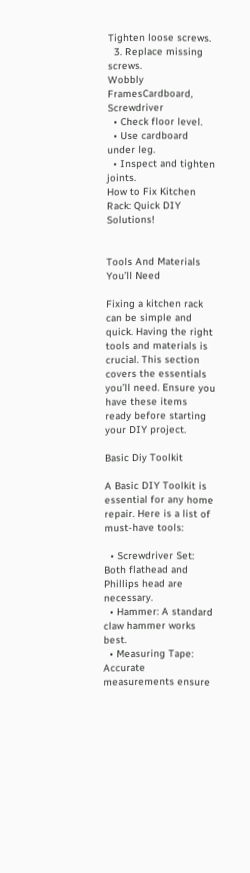Tighten loose screws.
  3. Replace missing screws.
Wobbly FramesCardboard, Screwdriver
  • Check floor level.
  • Use cardboard under leg.
  • Inspect and tighten joints.
How to Fix Kitchen Rack: Quick DIY Solutions!


Tools And Materials You’ll Need

Fixing a kitchen rack can be simple and quick. Having the right tools and materials is crucial. This section covers the essentials you’ll need. Ensure you have these items ready before starting your DIY project.

Basic Diy Toolkit

A Basic DIY Toolkit is essential for any home repair. Here is a list of must-have tools:

  • Screwdriver Set: Both flathead and Phillips head are necessary.
  • Hammer: A standard claw hammer works best.
  • Measuring Tape: Accurate measurements ensure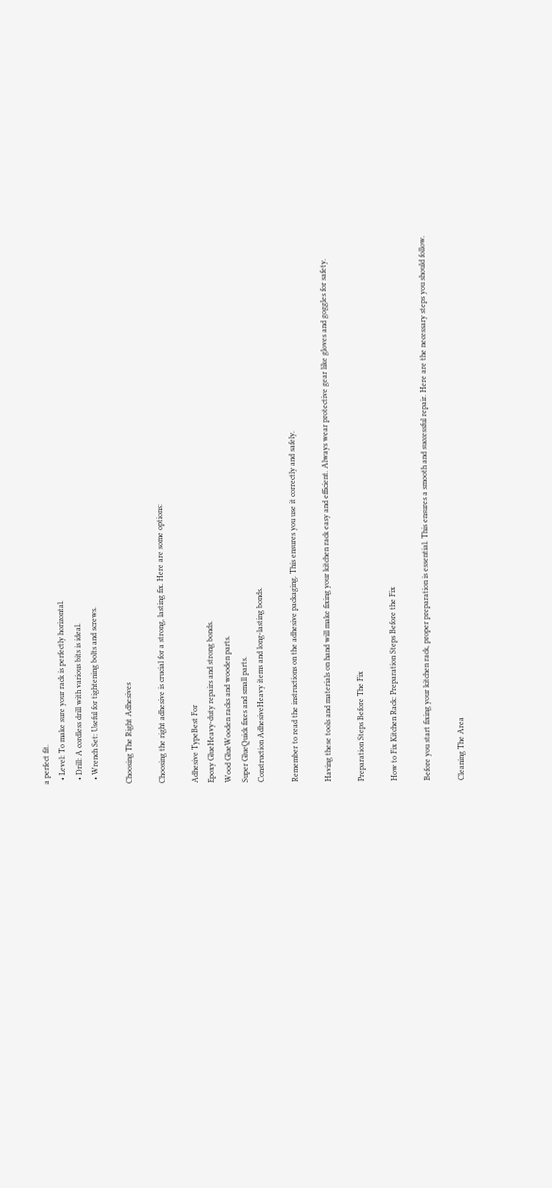a perfect fit.
  • Level: To make sure your rack is perfectly horizontal.
  • Drill: A cordless drill with various bits is ideal.
  • Wrench Set: Useful for tightening bolts and screws.

Choosing The Right Adhesives

Choosing the right adhesive is crucial for a strong, lasting fix. Here are some options:

Adhesive TypeBest For
Epoxy GlueHeavy-duty repairs and strong bonds.
Wood GlueWooden racks and wooden parts.
Super GlueQuick fixes and small parts.
Construction AdhesiveHeavy items and long-lasting bonds.

Remember to read the instructions on the adhesive packaging. This ensures you use it correctly and safely.

Having these tools and materials on hand will make fixing your kitchen rack easy and efficient. Always wear protective gear like gloves and goggles for safety.

Preparation Steps Before The Fix

How to Fix Kitchen Rack: Preparation Steps Before the Fix

Before you start fixing your kitchen rack, proper preparation is essential. This ensures a smooth and successful repair. Here are the necessary steps you should follow.

Cleaning The Area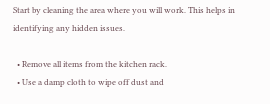Start by cleaning the area where you will work. This helps in identifying any hidden issues.

  • Remove all items from the kitchen rack.
  • Use a damp cloth to wipe off dust and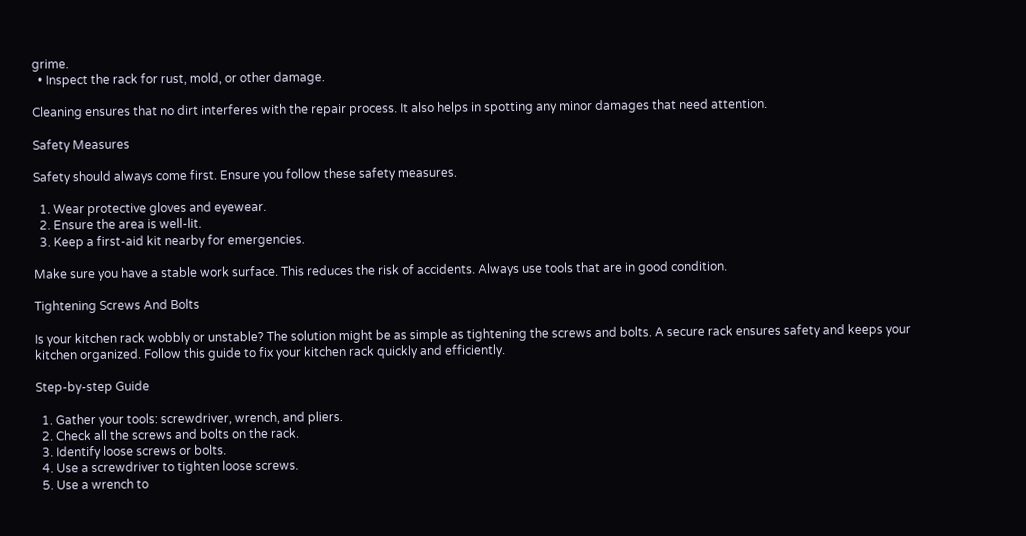grime.
  • Inspect the rack for rust, mold, or other damage.

Cleaning ensures that no dirt interferes with the repair process. It also helps in spotting any minor damages that need attention.

Safety Measures

Safety should always come first. Ensure you follow these safety measures.

  1. Wear protective gloves and eyewear.
  2. Ensure the area is well-lit.
  3. Keep a first-aid kit nearby for emergencies.

Make sure you have a stable work surface. This reduces the risk of accidents. Always use tools that are in good condition.

Tightening Screws And Bolts

Is your kitchen rack wobbly or unstable? The solution might be as simple as tightening the screws and bolts. A secure rack ensures safety and keeps your kitchen organized. Follow this guide to fix your kitchen rack quickly and efficiently.

Step-by-step Guide

  1. Gather your tools: screwdriver, wrench, and pliers.
  2. Check all the screws and bolts on the rack.
  3. Identify loose screws or bolts.
  4. Use a screwdriver to tighten loose screws.
  5. Use a wrench to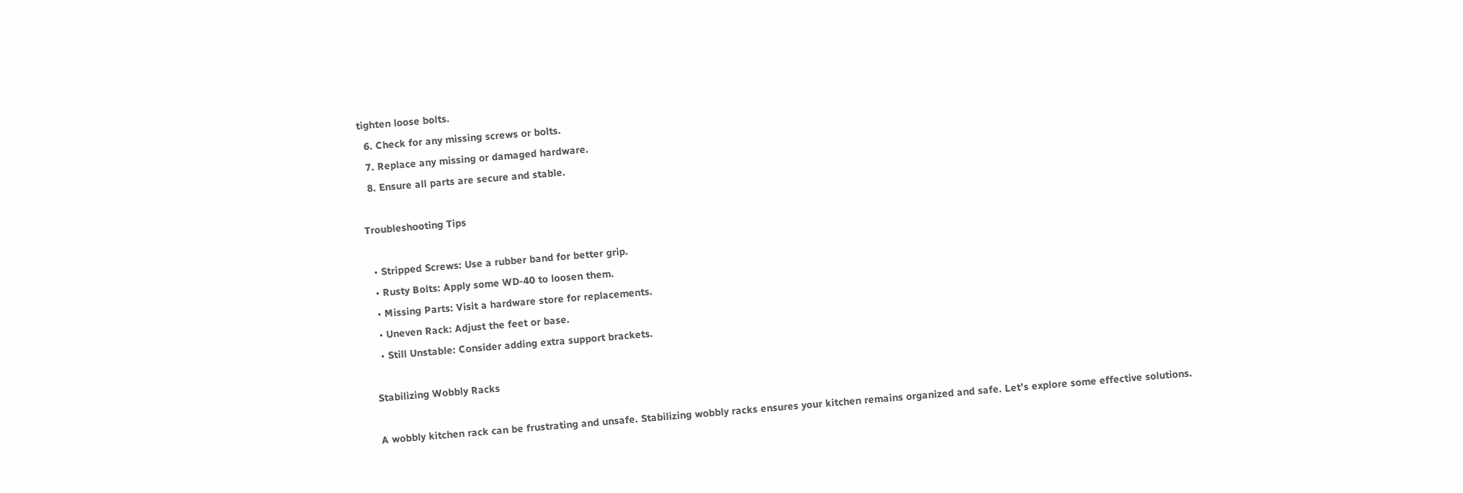tighten loose bolts.
  6. Check for any missing screws or bolts.
  7. Replace any missing or damaged hardware.
  8. Ensure all parts are secure and stable.

Troubleshooting Tips

  • Stripped Screws: Use a rubber band for better grip.
  • Rusty Bolts: Apply some WD-40 to loosen them.
  • Missing Parts: Visit a hardware store for replacements.
  • Uneven Rack: Adjust the feet or base.
  • Still Unstable: Consider adding extra support brackets.

Stabilizing Wobbly Racks

A wobbly kitchen rack can be frustrating and unsafe. Stabilizing wobbly racks ensures your kitchen remains organized and safe. Let’s explore some effective solutions.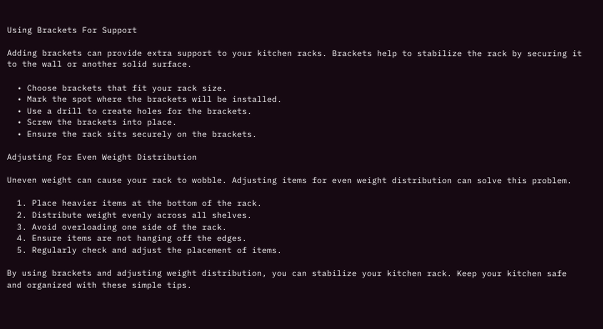Using Brackets For Support

Adding brackets can provide extra support to your kitchen racks. Brackets help to stabilize the rack by securing it to the wall or another solid surface.

  • Choose brackets that fit your rack size.
  • Mark the spot where the brackets will be installed.
  • Use a drill to create holes for the brackets.
  • Screw the brackets into place.
  • Ensure the rack sits securely on the brackets.

Adjusting For Even Weight Distribution

Uneven weight can cause your rack to wobble. Adjusting items for even weight distribution can solve this problem.

  1. Place heavier items at the bottom of the rack.
  2. Distribute weight evenly across all shelves.
  3. Avoid overloading one side of the rack.
  4. Ensure items are not hanging off the edges.
  5. Regularly check and adjust the placement of items.

By using brackets and adjusting weight distribution, you can stabilize your kitchen rack. Keep your kitchen safe and organized with these simple tips.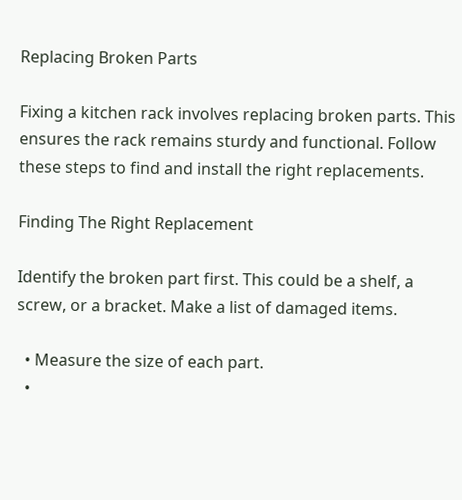Replacing Broken Parts

Fixing a kitchen rack involves replacing broken parts. This ensures the rack remains sturdy and functional. Follow these steps to find and install the right replacements.

Finding The Right Replacement

Identify the broken part first. This could be a shelf, a screw, or a bracket. Make a list of damaged items.

  • Measure the size of each part.
  •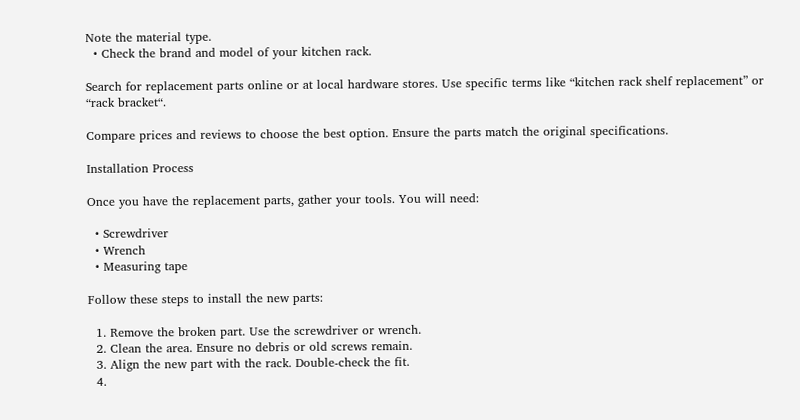Note the material type.
  • Check the brand and model of your kitchen rack.

Search for replacement parts online or at local hardware stores. Use specific terms like “kitchen rack shelf replacement” or “rack bracket“.

Compare prices and reviews to choose the best option. Ensure the parts match the original specifications.

Installation Process

Once you have the replacement parts, gather your tools. You will need:

  • Screwdriver
  • Wrench
  • Measuring tape

Follow these steps to install the new parts:

  1. Remove the broken part. Use the screwdriver or wrench.
  2. Clean the area. Ensure no debris or old screws remain.
  3. Align the new part with the rack. Double-check the fit.
  4.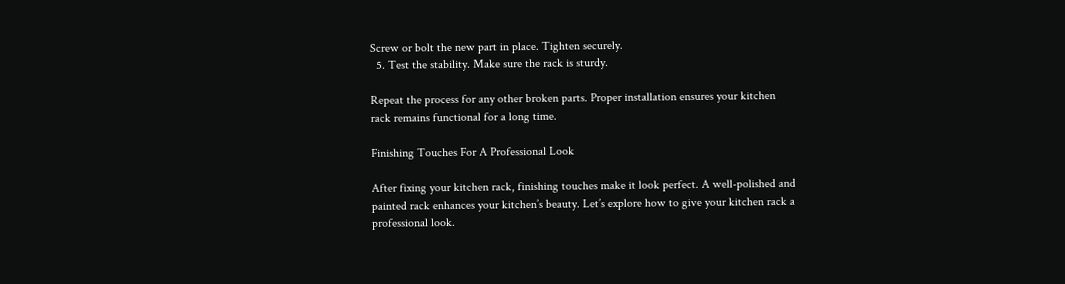Screw or bolt the new part in place. Tighten securely.
  5. Test the stability. Make sure the rack is sturdy.

Repeat the process for any other broken parts. Proper installation ensures your kitchen rack remains functional for a long time.

Finishing Touches For A Professional Look

After fixing your kitchen rack, finishing touches make it look perfect. A well-polished and painted rack enhances your kitchen’s beauty. Let’s explore how to give your kitchen rack a professional look.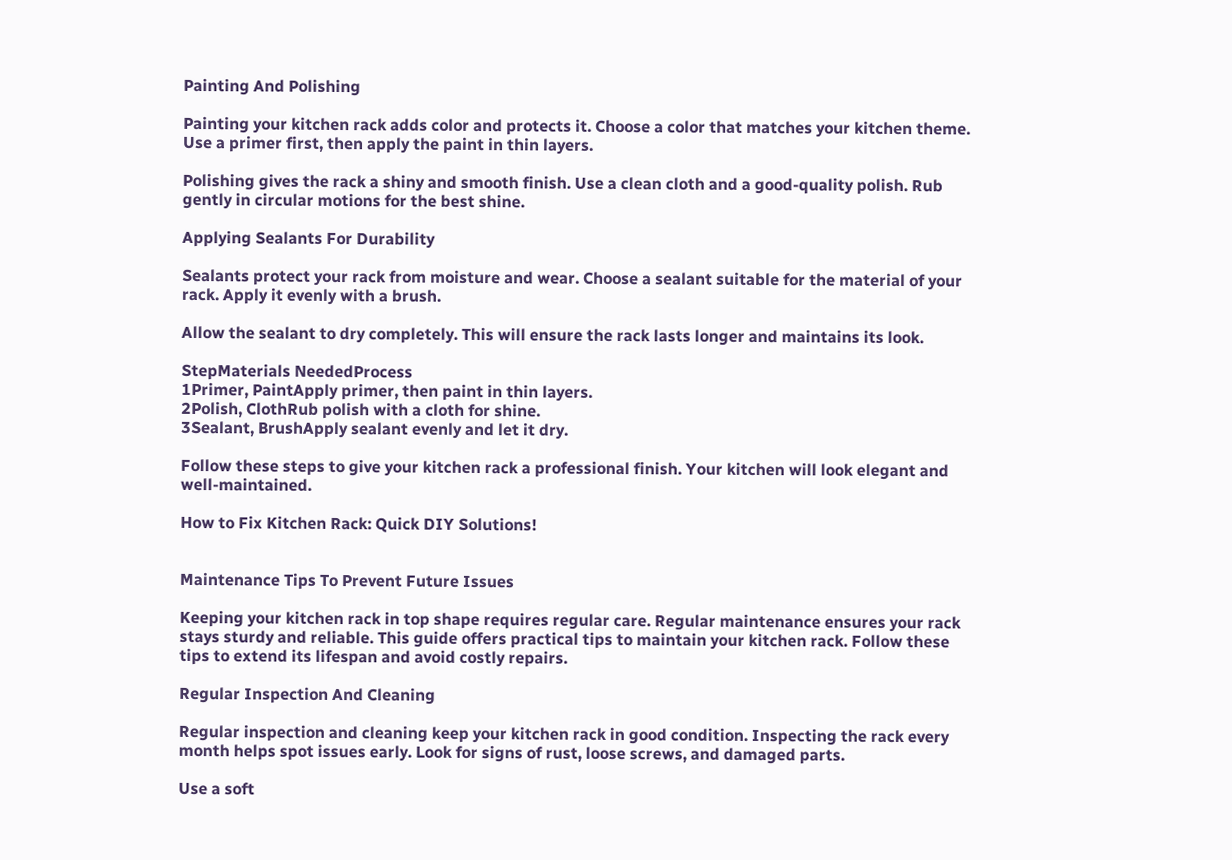Painting And Polishing

Painting your kitchen rack adds color and protects it. Choose a color that matches your kitchen theme. Use a primer first, then apply the paint in thin layers.

Polishing gives the rack a shiny and smooth finish. Use a clean cloth and a good-quality polish. Rub gently in circular motions for the best shine.

Applying Sealants For Durability

Sealants protect your rack from moisture and wear. Choose a sealant suitable for the material of your rack. Apply it evenly with a brush.

Allow the sealant to dry completely. This will ensure the rack lasts longer and maintains its look.

StepMaterials NeededProcess
1Primer, PaintApply primer, then paint in thin layers.
2Polish, ClothRub polish with a cloth for shine.
3Sealant, BrushApply sealant evenly and let it dry.

Follow these steps to give your kitchen rack a professional finish. Your kitchen will look elegant and well-maintained.

How to Fix Kitchen Rack: Quick DIY Solutions!


Maintenance Tips To Prevent Future Issues

Keeping your kitchen rack in top shape requires regular care. Regular maintenance ensures your rack stays sturdy and reliable. This guide offers practical tips to maintain your kitchen rack. Follow these tips to extend its lifespan and avoid costly repairs.

Regular Inspection And Cleaning

Regular inspection and cleaning keep your kitchen rack in good condition. Inspecting the rack every month helps spot issues early. Look for signs of rust, loose screws, and damaged parts.

Use a soft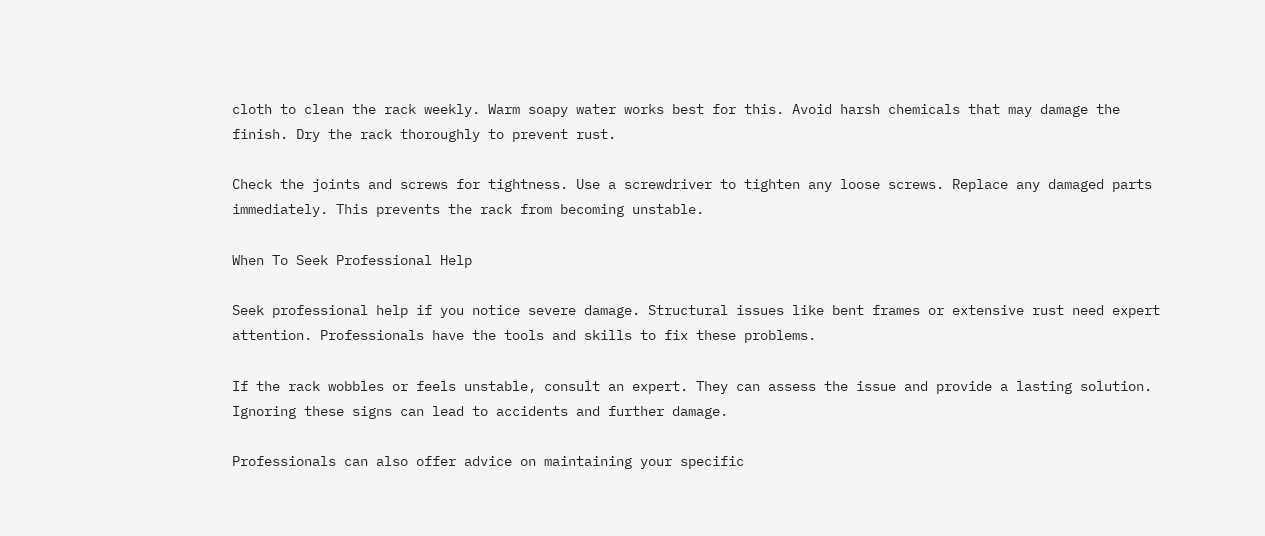cloth to clean the rack weekly. Warm soapy water works best for this. Avoid harsh chemicals that may damage the finish. Dry the rack thoroughly to prevent rust.

Check the joints and screws for tightness. Use a screwdriver to tighten any loose screws. Replace any damaged parts immediately. This prevents the rack from becoming unstable.

When To Seek Professional Help

Seek professional help if you notice severe damage. Structural issues like bent frames or extensive rust need expert attention. Professionals have the tools and skills to fix these problems.

If the rack wobbles or feels unstable, consult an expert. They can assess the issue and provide a lasting solution. Ignoring these signs can lead to accidents and further damage.

Professionals can also offer advice on maintaining your specific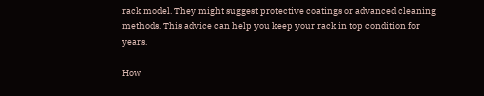rack model. They might suggest protective coatings or advanced cleaning methods. This advice can help you keep your rack in top condition for years.

How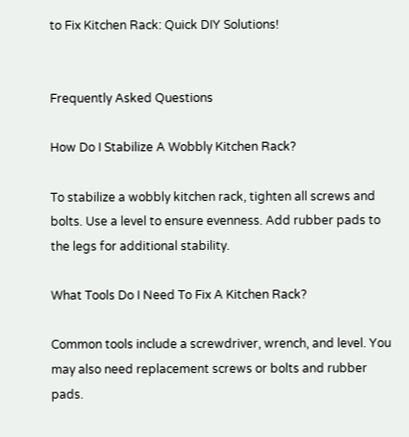to Fix Kitchen Rack: Quick DIY Solutions!


Frequently Asked Questions

How Do I Stabilize A Wobbly Kitchen Rack?

To stabilize a wobbly kitchen rack, tighten all screws and bolts. Use a level to ensure evenness. Add rubber pads to the legs for additional stability.

What Tools Do I Need To Fix A Kitchen Rack?

Common tools include a screwdriver, wrench, and level. You may also need replacement screws or bolts and rubber pads.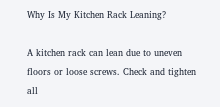Why Is My Kitchen Rack Leaning?

A kitchen rack can lean due to uneven floors or loose screws. Check and tighten all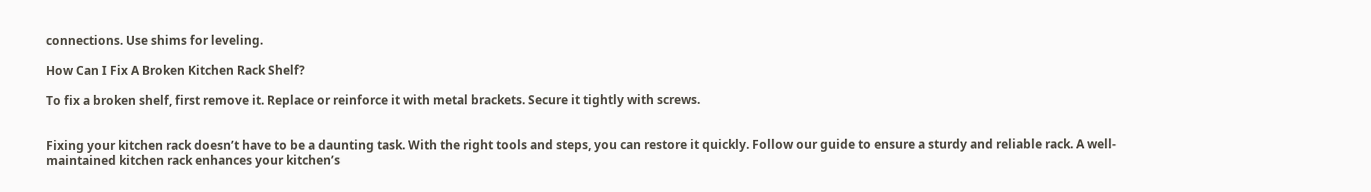connections. Use shims for leveling.

How Can I Fix A Broken Kitchen Rack Shelf?

To fix a broken shelf, first remove it. Replace or reinforce it with metal brackets. Secure it tightly with screws.


Fixing your kitchen rack doesn’t have to be a daunting task. With the right tools and steps, you can restore it quickly. Follow our guide to ensure a sturdy and reliable rack. A well-maintained kitchen rack enhances your kitchen’s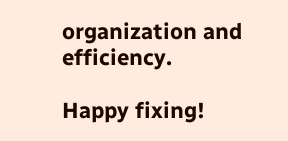organization and efficiency.

Happy fixing!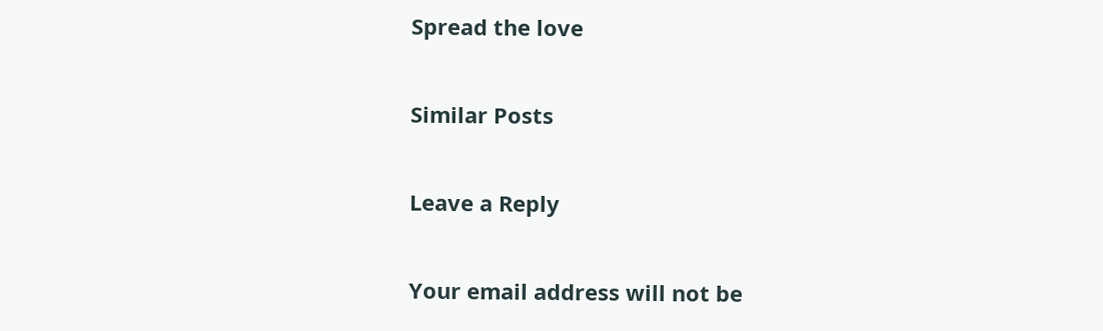Spread the love

Similar Posts

Leave a Reply

Your email address will not be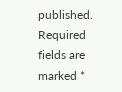published. Required fields are marked *